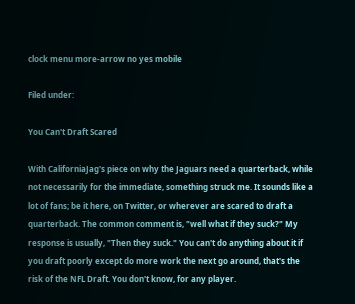clock menu more-arrow no yes mobile

Filed under:

You Can't Draft Scared

With CaliforniaJag's piece on why the Jaguars need a quarterback, while not necessarily for the immediate, something struck me. It sounds like a lot of fans; be it here, on Twitter, or wherever are scared to draft a quarterback. The common comment is, "well what if they suck?" My response is usually, "Then they suck." You can't do anything about it if you draft poorly except do more work the next go around, that's the risk of the NFL Draft. You don't know, for any player.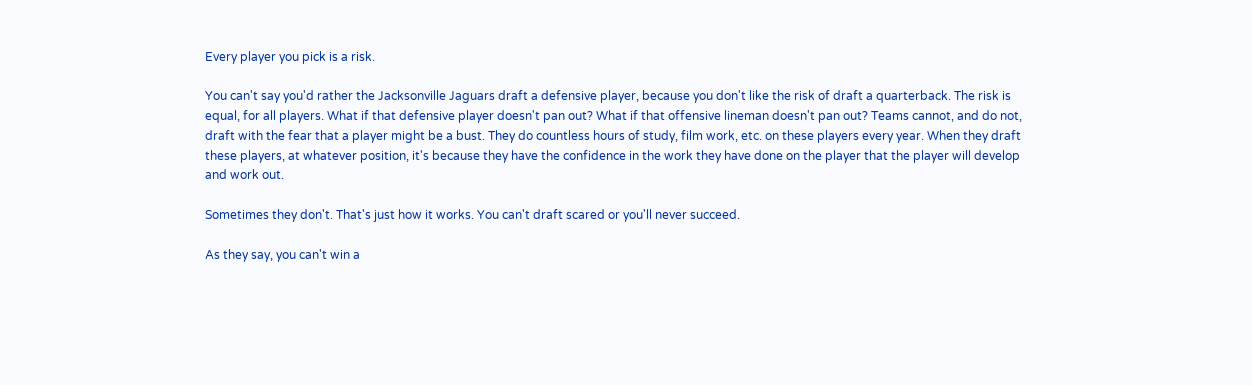Every player you pick is a risk.

You can't say you'd rather the Jacksonville Jaguars draft a defensive player, because you don't like the risk of draft a quarterback. The risk is equal, for all players. What if that defensive player doesn't pan out? What if that offensive lineman doesn't pan out? Teams cannot, and do not, draft with the fear that a player might be a bust. They do countless hours of study, film work, etc. on these players every year. When they draft these players, at whatever position, it's because they have the confidence in the work they have done on the player that the player will develop and work out.

Sometimes they don't. That's just how it works. You can't draft scared or you'll never succeed.

As they say, you can't win a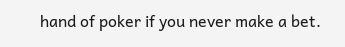hand of poker if you never make a bet.